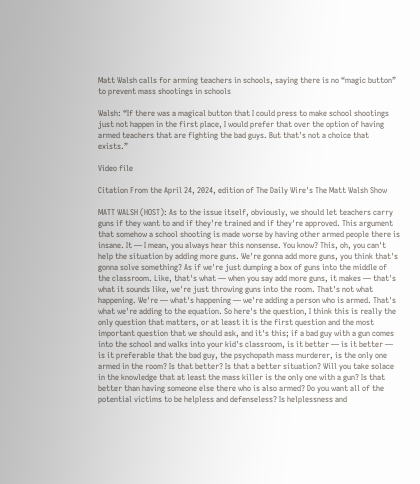Matt Walsh calls for arming teachers in schools, saying there is no “magic button” to prevent mass shootings in schools

Walsh: “If there was a magical button that I could press to make school shootings just not happen in the first place, I would prefer that over the option of having armed teachers that are fighting the bad guys. But that's not a choice that exists.”

Video file

Citation From the April 24, 2024, edition of The Daily Wire's The Matt Walsh Show

MATT WALSH (HOST): As to the issue itself, obviously, we should let teachers carry guns if they want to and if they're trained and if they're approved. This argument that somehow a school shooting is made worse by having other armed people there is insane. It — I mean, you always hear this nonsense. You know? This, oh, you can't help the situation by adding more guns. We're gonna add more guns, you think that's gonna solve something? As if we're just dumping a box of guns into the middle of the classroom. Like, that's what — when you say add more guns, it makes — that's what it sounds like, we're just throwing guns into the room. That's not what happening. We're — what's happening — we're adding a person who is armed. That's what we're adding to the equation. So here's the question, I think this is really the only question that matters, or at least it is the first question and the most important question that we should ask, and it's this; if a bad guy with a gun comes into the school and walks into your kid's classroom, is it better — is it better — is it preferable that the bad guy, the psychopath mass murderer, is the only one armed in the room? Is that better? Is that a better situation? Will you take solace in the knowledge that at least the mass killer is the only one with a gun? Is that better than having someone else there who is also armed? Do you want all of the potential victims to be helpless and defenseless? Is helplessness and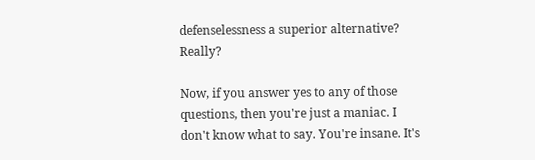defenselessness a superior alternative? Really?

Now, if you answer yes to any of those questions, then you're just a maniac. I don't know what to say. You're insane. It's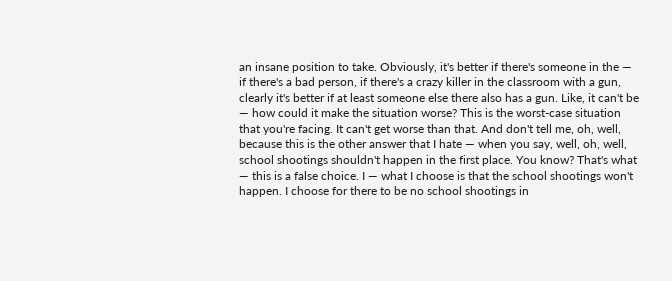an insane position to take. Obviously, it's better if there's someone in the — if there's a bad person, if there's a crazy killer in the classroom with a gun, clearly it's better if at least someone else there also has a gun. Like, it can't be — how could it make the situation worse? This is the worst-case situation that you're facing. It can't get worse than that. And don't tell me, oh, well, because this is the other answer that I hate — when you say, well, oh, well, school shootings shouldn't happen in the first place. You know? That's what — this is a false choice. I — what I choose is that the school shootings won't happen. I choose for there to be no school shootings in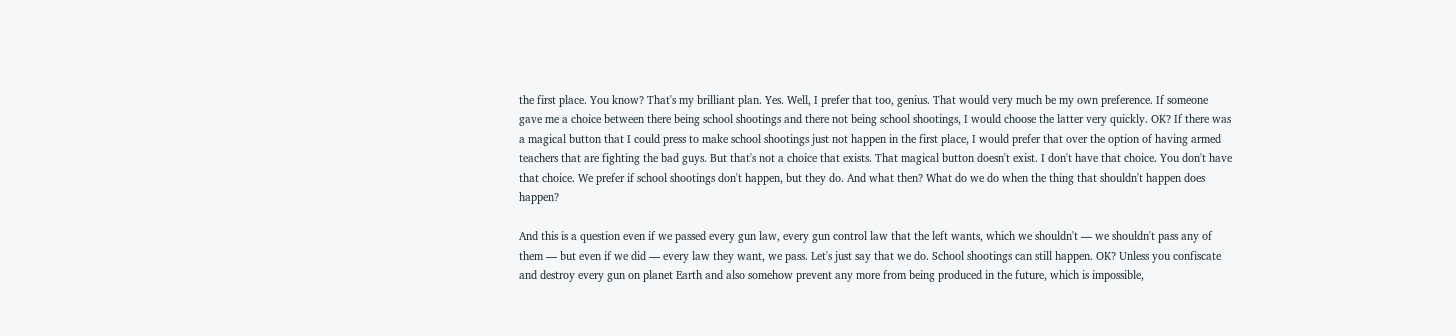the first place. You know? That's my brilliant plan. Yes. Well, I prefer that too, genius. That would very much be my own preference. If someone gave me a choice between there being school shootings and there not being school shootings, I would choose the latter very quickly. OK? If there was a magical button that I could press to make school shootings just not happen in the first place, I would prefer that over the option of having armed teachers that are fighting the bad guys. But that's not a choice that exists. That magical button doesn't exist. I don't have that choice. You don't have that choice. We prefer if school shootings don't happen, but they do. And what then? What do we do when the thing that shouldn't happen does happen?

And this is a question even if we passed every gun law, every gun control law that the left wants, which we shouldn't — we shouldn't pass any of them — but even if we did — every law they want, we pass. Let's just say that we do. School shootings can still happen. OK? Unless you confiscate and destroy every gun on planet Earth and also somehow prevent any more from being produced in the future, which is impossible,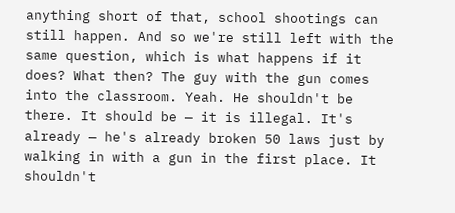anything short of that, school shootings can still happen. And so we're still left with the same question, which is what happens if it does? What then? The guy with the gun comes into the classroom. Yeah. He shouldn't be there. It should be — it is illegal. It's already — he's already broken 50 laws just by walking in with a gun in the first place. It shouldn't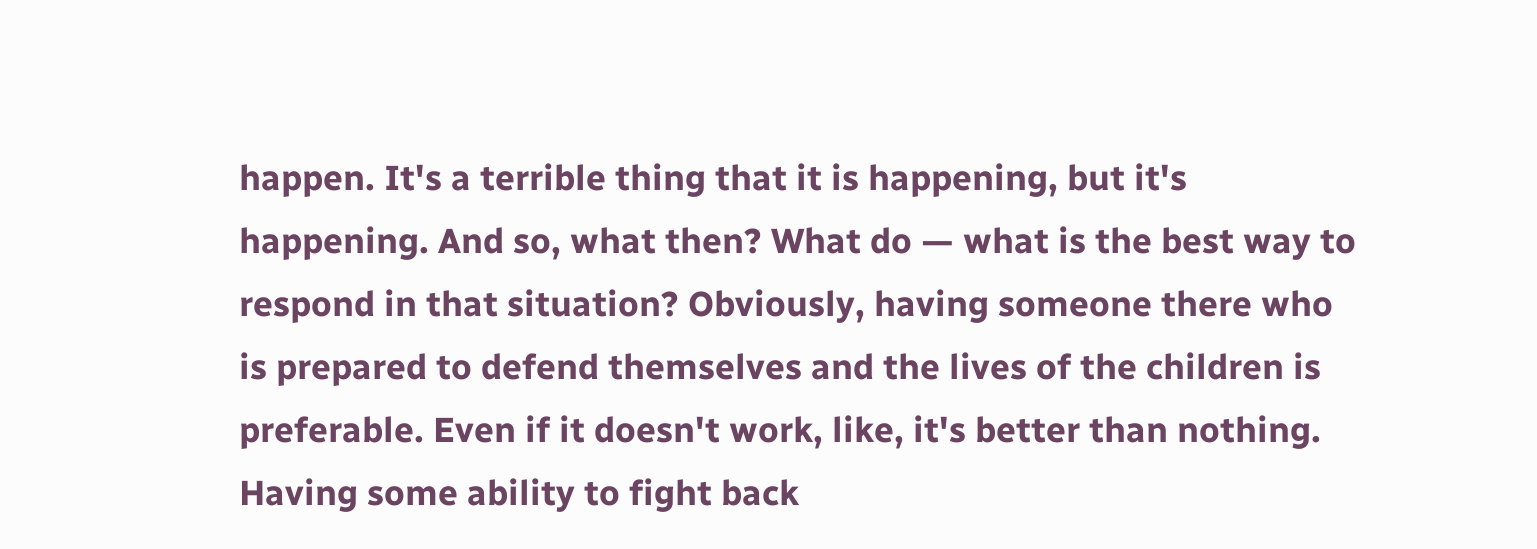happen. It's a terrible thing that it is happening, but it's happening. And so, what then? What do — what is the best way to respond in that situation? Obviously, having someone there who is prepared to defend themselves and the lives of the children is preferable. Even if it doesn't work, like, it's better than nothing. Having some ability to fight back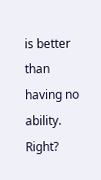is better than having no ability. Right?